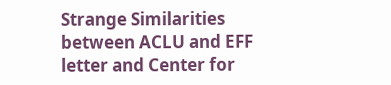Strange Similarities between ACLU and EFF letter and Center for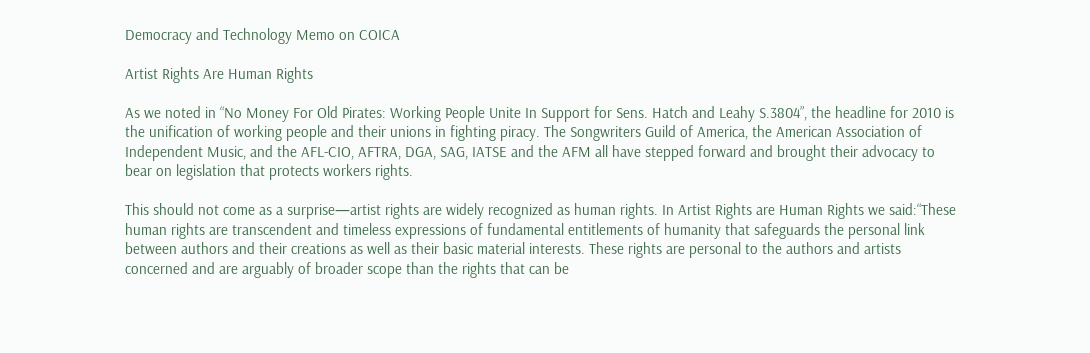Democracy and Technology Memo on COICA

Artist Rights Are Human Rights

As we noted in “No Money For Old Pirates: Working People Unite In Support for Sens. Hatch and Leahy S.3804”, the headline for 2010 is the unification of working people and their unions in fighting piracy. The Songwriters Guild of America, the American Association of Independent Music, and the AFL-CIO, AFTRA, DGA, SAG, IATSE and the AFM all have stepped forward and brought their advocacy to bear on legislation that protects workers rights.

This should not come as a surprise—artist rights are widely recognized as human rights. In Artist Rights are Human Rights we said:“These human rights are transcendent and timeless expressions of fundamental entitlements of humanity that safeguards the personal link between authors and their creations as well as their basic material interests. These rights are personal to the authors and artists concerned and are arguably of broader scope than the rights that can be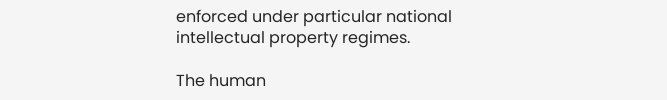enforced under particular national intellectual property regimes.

The human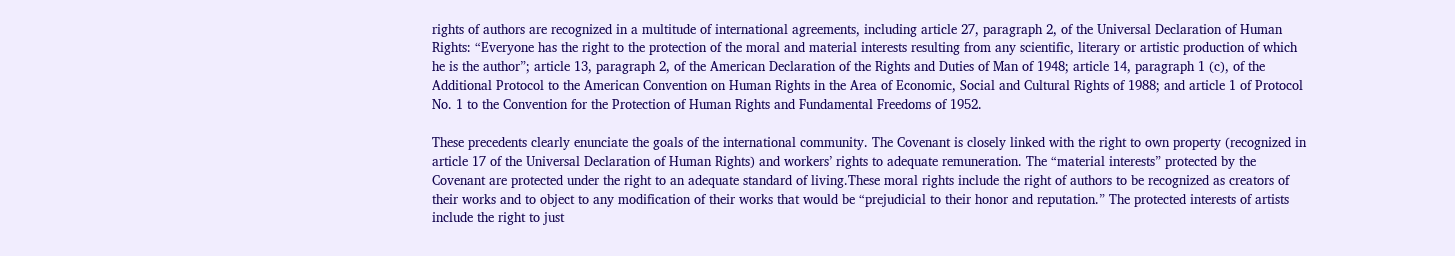rights of authors are recognized in a multitude of international agreements, including article 27, paragraph 2, of the Universal Declaration of Human Rights: “Everyone has the right to the protection of the moral and material interests resulting from any scientific, literary or artistic production of which he is the author”; article 13, paragraph 2, of the American Declaration of the Rights and Duties of Man of 1948; article 14, paragraph 1 (c), of the Additional Protocol to the American Convention on Human Rights in the Area of Economic, Social and Cultural Rights of 1988; and article 1 of Protocol No. 1 to the Convention for the Protection of Human Rights and Fundamental Freedoms of 1952.

These precedents clearly enunciate the goals of the international community. The Covenant is closely linked with the right to own property (recognized in article 17 of the Universal Declaration of Human Rights) and workers’ rights to adequate remuneration. The “material interests” protected by the Covenant are protected under the right to an adequate standard of living.These moral rights include the right of authors to be recognized as creators of their works and to object to any modification of their works that would be “prejudicial to their honor and reputation.” The protected interests of artists include the right to just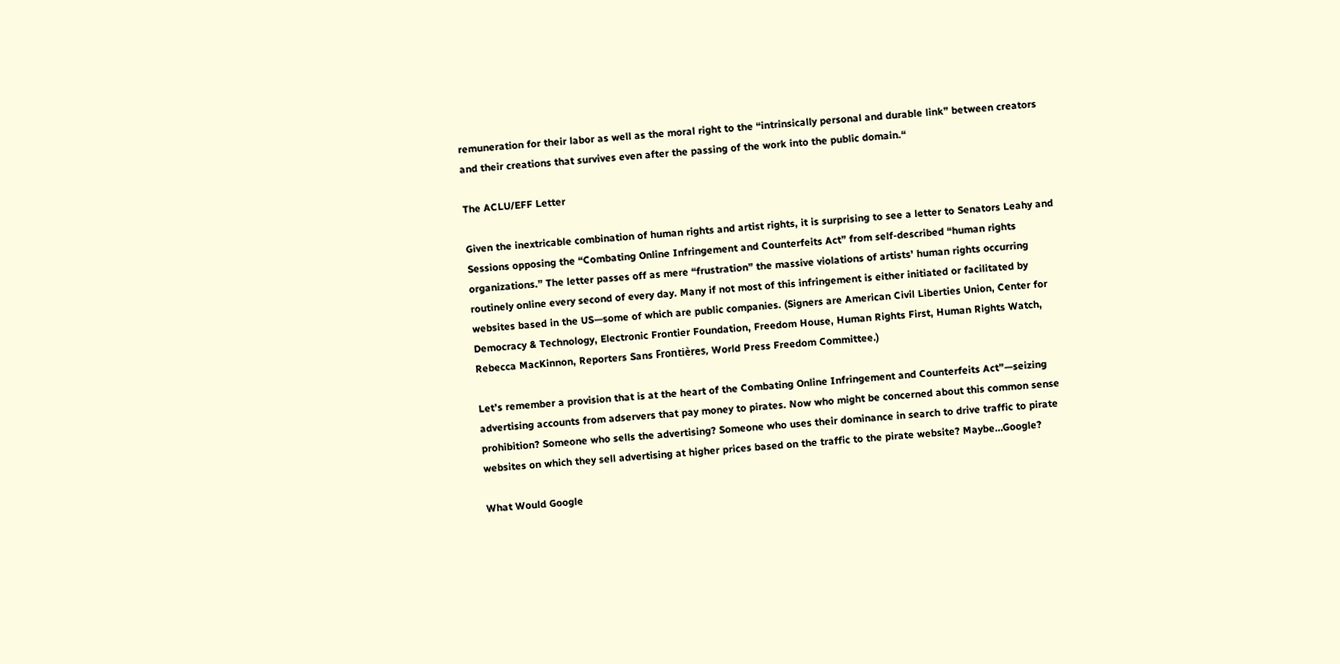remuneration for their labor as well as the moral right to the “intrinsically personal and durable link” between creators and their creations that survives even after the passing of the work into the public domain.“

The ACLU/EFF Letter

Given the inextricable combination of human rights and artist rights, it is surprising to see a letter to Senators Leahy and Sessions opposing the “Combating Online Infringement and Counterfeits Act” from self-described “human rights organizations.” The letter passes off as mere “frustration” the massive violations of artists’ human rights occurring routinely online every second of every day. Many if not most of this infringement is either initiated or facilitated by websites based in the US—some of which are public companies. (Signers are American Civil Liberties Union, Center for Democracy & Technology, Electronic Frontier Foundation, Freedom House, Human Rights First, Human Rights Watch, Rebecca MacKinnon, Reporters Sans Frontières, World Press Freedom Committee.)

Let’s remember a provision that is at the heart of the Combating Online Infringement and Counterfeits Act”—seizing advertising accounts from adservers that pay money to pirates. Now who might be concerned about this common sense prohibition? Someone who sells the advertising? Someone who uses their dominance in search to drive traffic to pirate websites on which they sell advertising at higher prices based on the traffic to the pirate website? Maybe…Google?

What Would Google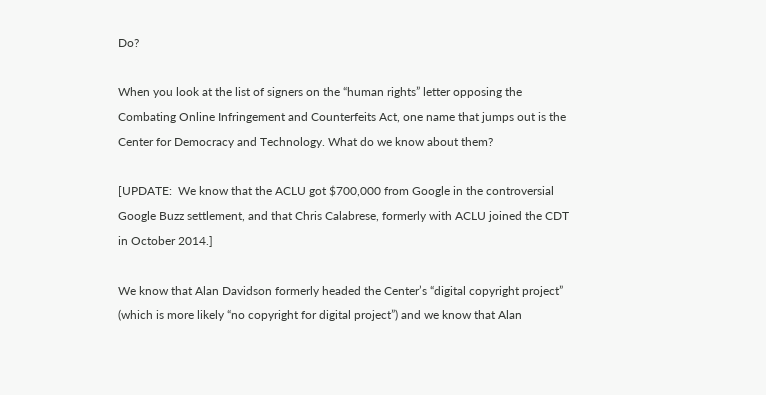Do?

When you look at the list of signers on the “human rights” letter opposing the Combating Online Infringement and Counterfeits Act, one name that jumps out is the Center for Democracy and Technology. What do we know about them?

[UPDATE:  We know that the ACLU got $700,000 from Google in the controversial Google Buzz settlement, and that Chris Calabrese, formerly with ACLU joined the CDT in October 2014.]

We know that Alan Davidson formerly headed the Center’s “digital copyright project” (which is more likely “no copyright for digital project”) and we know that Alan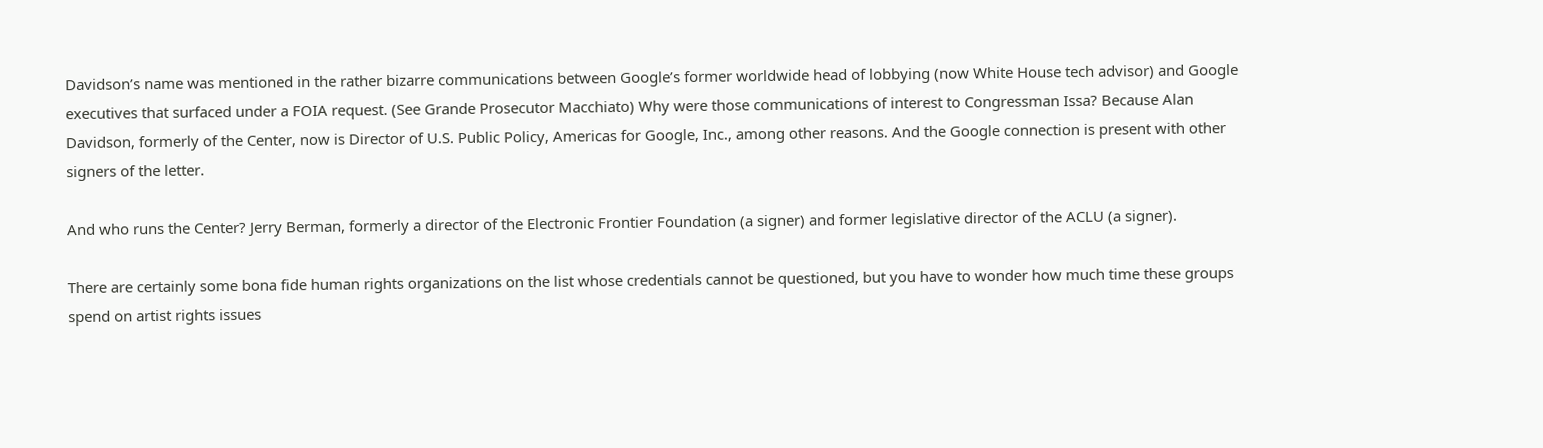Davidson’s name was mentioned in the rather bizarre communications between Google’s former worldwide head of lobbying (now White House tech advisor) and Google executives that surfaced under a FOIA request. (See Grande Prosecutor Macchiato) Why were those communications of interest to Congressman Issa? Because Alan Davidson, formerly of the Center, now is Director of U.S. Public Policy, Americas for Google, Inc., among other reasons. And the Google connection is present with other signers of the letter.

And who runs the Center? Jerry Berman, formerly a director of the Electronic Frontier Foundation (a signer) and former legislative director of the ACLU (a signer).

There are certainly some bona fide human rights organizations on the list whose credentials cannot be questioned, but you have to wonder how much time these groups spend on artist rights issues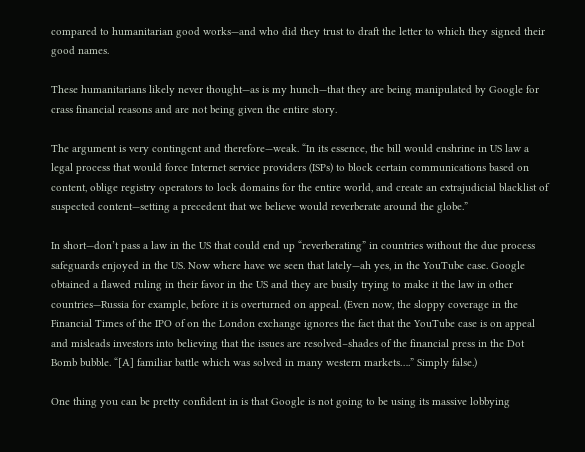compared to humanitarian good works—and who did they trust to draft the letter to which they signed their good names.

These humanitarians likely never thought—as is my hunch—that they are being manipulated by Google for crass financial reasons and are not being given the entire story.

The argument is very contingent and therefore—weak. “In its essence, the bill would enshrine in US law a legal process that would force Internet service providers (ISPs) to block certain communications based on content, oblige registry operators to lock domains for the entire world, and create an extrajudicial blacklist of suspected content—setting a precedent that we believe would reverberate around the globe.”

In short—don’t pass a law in the US that could end up “reverberating” in countries without the due process safeguards enjoyed in the US. Now where have we seen that lately—ah yes, in the YouTube case. Google obtained a flawed ruling in their favor in the US and they are busily trying to make it the law in other countries—Russia for example, before it is overturned on appeal. (Even now, the sloppy coverage in the Financial Times of the IPO of on the London exchange ignores the fact that the YouTube case is on appeal and misleads investors into believing that the issues are resolved–shades of the financial press in the Dot Bomb bubble. “[A] familiar battle which was solved in many western markets….” Simply false.)

One thing you can be pretty confident in is that Google is not going to be using its massive lobbying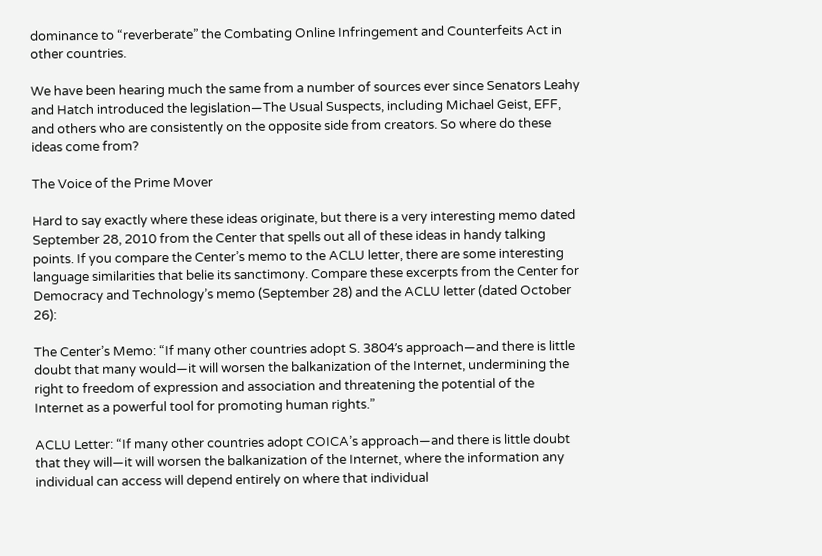dominance to “reverberate” the Combating Online Infringement and Counterfeits Act in other countries.

We have been hearing much the same from a number of sources ever since Senators Leahy and Hatch introduced the legislation—The Usual Suspects, including Michael Geist, EFF, and others who are consistently on the opposite side from creators. So where do these ideas come from?

The Voice of the Prime Mover

Hard to say exactly where these ideas originate, but there is a very interesting memo dated September 28, 2010 from the Center that spells out all of these ideas in handy talking points. If you compare the Center’s memo to the ACLU letter, there are some interesting language similarities that belie its sanctimony. Compare these excerpts from the Center for Democracy and Technology’s memo (September 28) and the ACLU letter (dated October 26):

The Center’s Memo: “If many other countries adopt S. 3804ʼs approach—and there is little doubt that many would—it will worsen the balkanization of the Internet, undermining the right to freedom of expression and association and threatening the potential of the Internet as a powerful tool for promoting human rights.”

ACLU Letter: “If many other countries adopt COICA’s approach—and there is little doubt that they will—it will worsen the balkanization of the Internet, where the information any individual can access will depend entirely on where that individual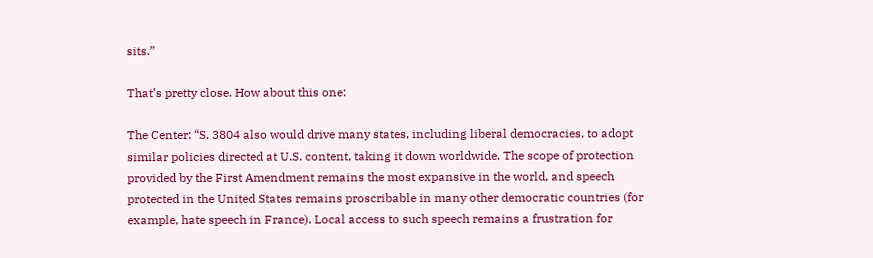sits.”

That’s pretty close. How about this one:

The Center: “S. 3804 also would drive many states, including liberal democracies, to adopt similar policies directed at U.S. content, taking it down worldwide. The scope of protection provided by the First Amendment remains the most expansive in the world, and speech protected in the United States remains proscribable in many other democratic countries (for example, hate speech in France). Local access to such speech remains a frustration for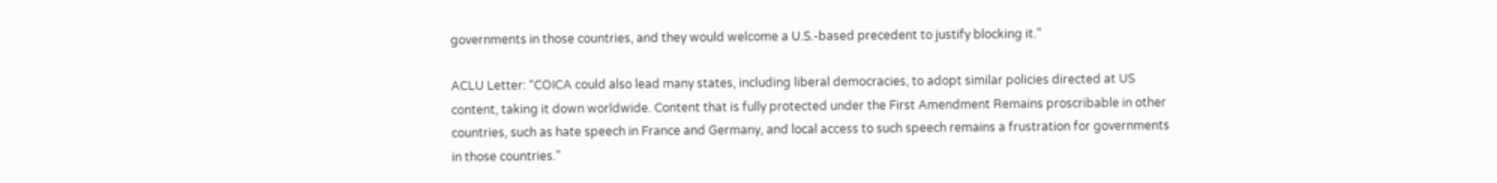governments in those countries, and they would welcome a U.S.-based precedent to justify blocking it.”

ACLU Letter: “COICA could also lead many states, including liberal democracies, to adopt similar policies directed at US content, taking it down worldwide. Content that is fully protected under the First Amendment Remains proscribable in other countries, such as hate speech in France and Germany, and local access to such speech remains a frustration for governments in those countries.”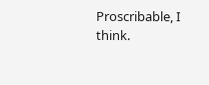Proscribable, I think.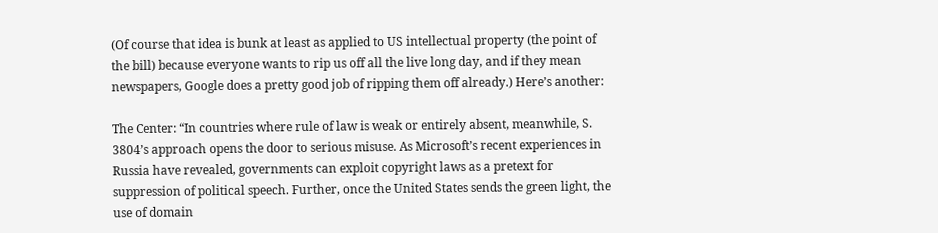(Of course that idea is bunk at least as applied to US intellectual property (the point of the bill) because everyone wants to rip us off all the live long day, and if they mean newspapers, Google does a pretty good job of ripping them off already.) Here’s another:

The Center: “In countries where rule of law is weak or entirely absent, meanwhile, S. 3804ʼs approach opens the door to serious misuse. As Microsoftʼs recent experiences in Russia have revealed, governments can exploit copyright laws as a pretext for suppression of political speech. Further, once the United States sends the green light, the use of domain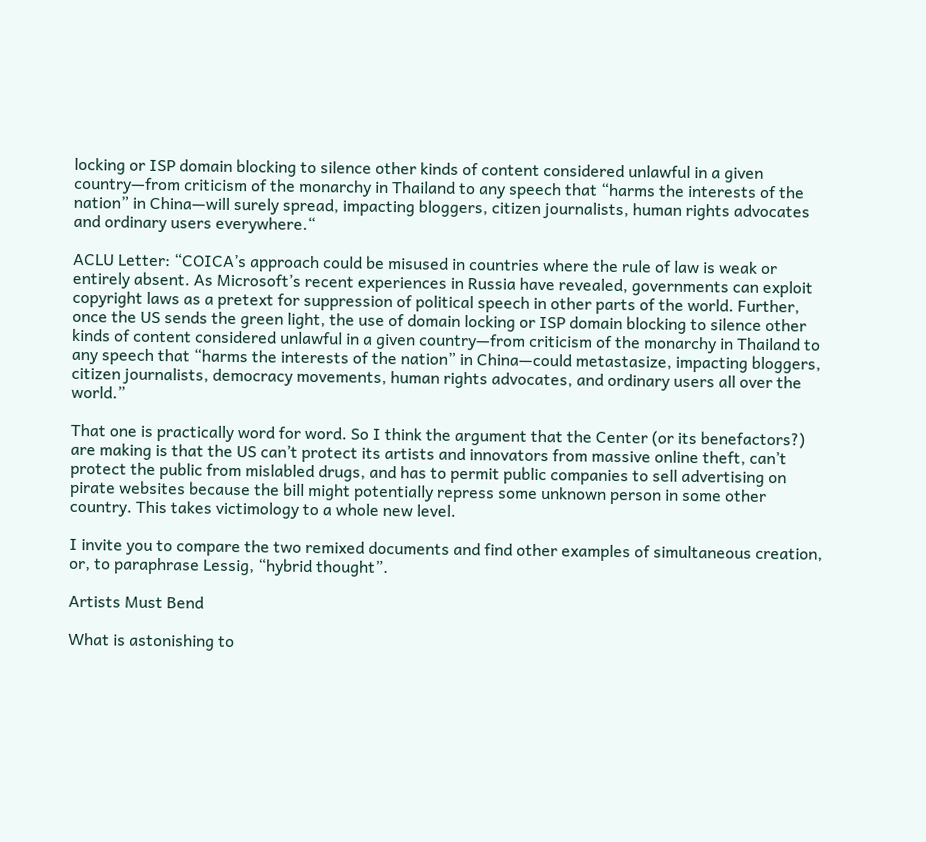locking or ISP domain blocking to silence other kinds of content considered unlawful in a given country—from criticism of the monarchy in Thailand to any speech that “harms the interests of the nation” in China—will surely spread, impacting bloggers, citizen journalists, human rights advocates and ordinary users everywhere.“

ACLU Letter: “COICA’s approach could be misused in countries where the rule of law is weak or entirely absent. As Microsoft’s recent experiences in Russia have revealed, governments can exploit copyright laws as a pretext for suppression of political speech in other parts of the world. Further, once the US sends the green light, the use of domain locking or ISP domain blocking to silence other kinds of content considered unlawful in a given country—from criticism of the monarchy in Thailand to any speech that “harms the interests of the nation” in China—could metastasize, impacting bloggers, citizen journalists, democracy movements, human rights advocates, and ordinary users all over the world.”

That one is practically word for word. So I think the argument that the Center (or its benefactors?) are making is that the US can’t protect its artists and innovators from massive online theft, can’t protect the public from mislabled drugs, and has to permit public companies to sell advertising on pirate websites because the bill might potentially repress some unknown person in some other country. This takes victimology to a whole new level.

I invite you to compare the two remixed documents and find other examples of simultaneous creation, or, to paraphrase Lessig, “hybrid thought”.

Artists Must Bend

What is astonishing to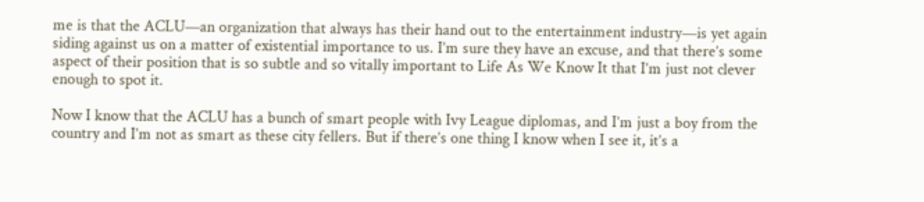me is that the ACLU—an organization that always has their hand out to the entertainment industry—is yet again siding against us on a matter of existential importance to us. I’m sure they have an excuse, and that there’s some aspect of their position that is so subtle and so vitally important to Life As We Know It that I’m just not clever enough to spot it.

Now I know that the ACLU has a bunch of smart people with Ivy League diplomas, and I’m just a boy from the country and I’m not as smart as these city fellers. But if there’s one thing I know when I see it, it’s a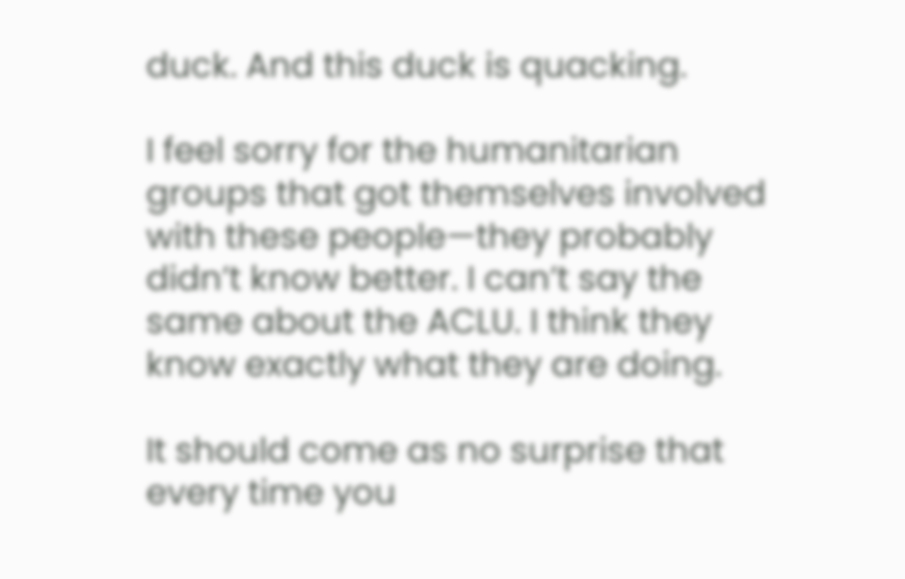duck. And this duck is quacking.

I feel sorry for the humanitarian groups that got themselves involved with these people—they probably didn’t know better. I can’t say the same about the ACLU. I think they know exactly what they are doing.

It should come as no surprise that every time you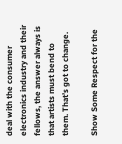deal with the consumer electronics industry and their fellows, the answer always is that artists must bend to them. That’s got to change.

Show Some Respect for the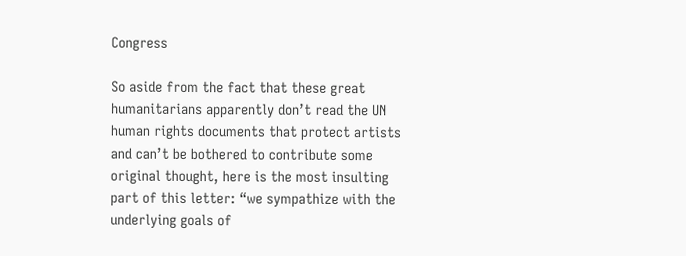Congress

So aside from the fact that these great humanitarians apparently don’t read the UN human rights documents that protect artists and can’t be bothered to contribute some original thought, here is the most insulting part of this letter: “we sympathize with the underlying goals of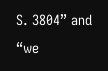S. 3804” and “we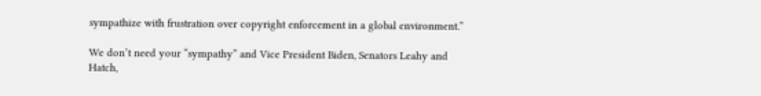sympathize with frustration over copyright enforcement in a global environment.”

We don’t need your “sympathy” and Vice President Biden, Senators Leahy and Hatch,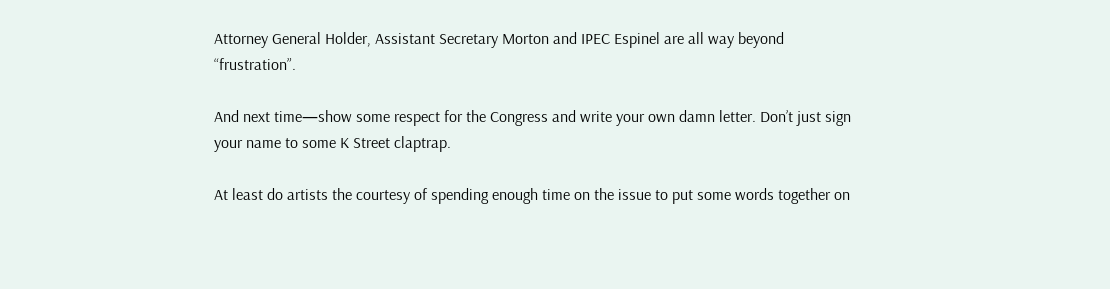Attorney General Holder, Assistant Secretary Morton and IPEC Espinel are all way beyond “frustration”.

And next time—show some respect for the Congress and write your own damn letter. Don’t just sign your name to some K Street claptrap.

At least do artists the courtesy of spending enough time on the issue to put some words together on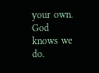your own. God knows we do.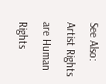See Also: Artist Rights are Human Rights